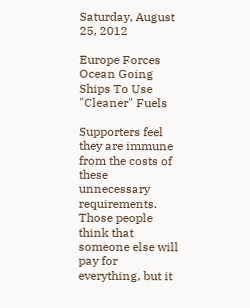Saturday, August 25, 2012

Europe Forces Ocean Going Ships To Use "Cleaner" Fuels

Supporters feel they are immune from the costs of these unnecessary requirements. Those people think that someone else will pay for everything, but it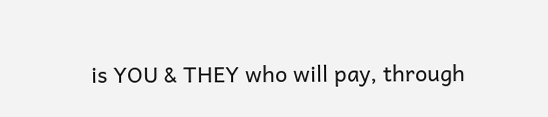is YOU & THEY who will pay, through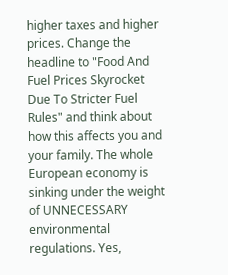higher taxes and higher prices. Change the headline to "Food And Fuel Prices Skyrocket Due To Stricter Fuel Rules" and think about how this affects you and your family. The whole European economy is sinking under the weight of UNNECESSARY environmental regulations. Yes,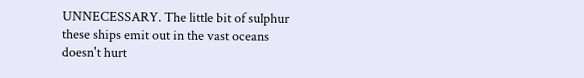UNNECESSARY. The little bit of sulphur these ships emit out in the vast oceans doesn't hurt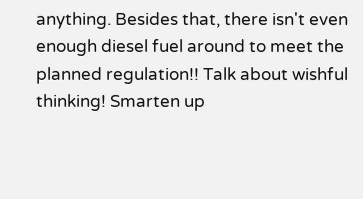anything. Besides that, there isn't even enough diesel fuel around to meet the planned regulation!! Talk about wishful thinking! Smarten up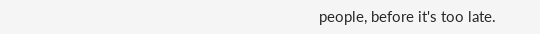people, before it's too late.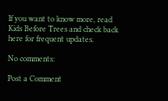If you want to know more, read Kids Before Trees and check back here for frequent updates.

No comments:

Post a Comment